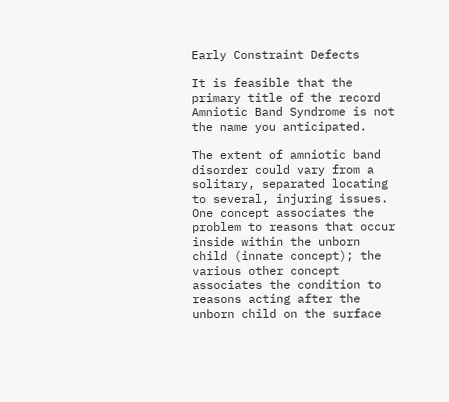Early Constraint Defects

It is feasible that the primary title of the record Amniotic Band Syndrome is not the name you anticipated.

The extent of amniotic band disorder could vary from a solitary, separated locating to several, injuring issues. One concept associates the problem to reasons that occur inside within the unborn child (innate concept); the various other concept associates the condition to reasons acting after the unborn child on the surface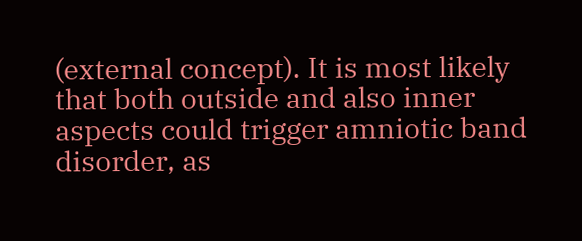(external concept). It is most likely that both outside and also inner aspects could trigger amniotic band disorder, as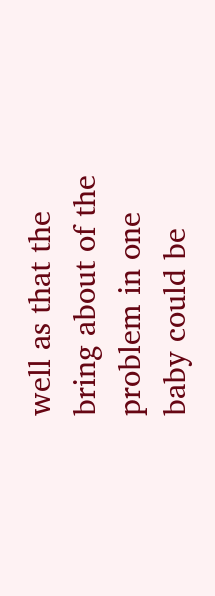well as that the bring about of the problem in one baby could be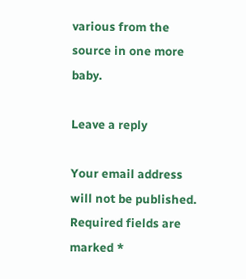various from the source in one more baby.

Leave a reply

Your email address will not be published. Required fields are marked *